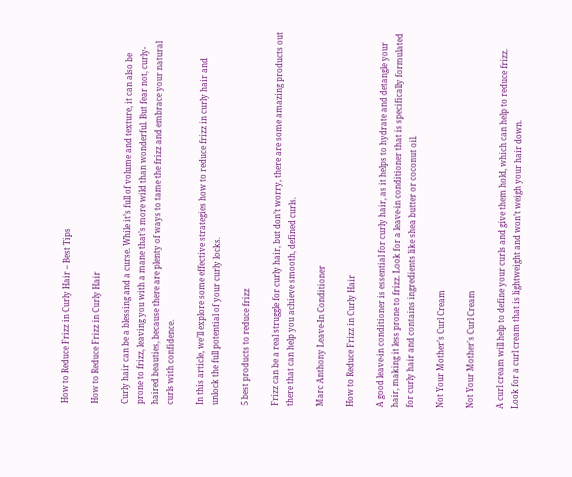How to Reduce Frizz in Curly Hair – Best Tips

How to Reduce Frizz in Curly Hair

Curly hair can be a blessing and a curse. While it’s full of volume and texture, it can also be prone to frizz, leaving you with a mane that’s more wild than wonderful. But fear not, curly-haired beauties, because there are plenty of ways to tame the frizz and embrace your natural curls with confidence.

In this article, we’ll explore some effective strategies how to reduce frizz in curly hair and unlock the full potential of your curly locks.

5 best products to reduce frizz

Frizz can be a real struggle for curly hair, but don’t worry, there are some amazing products out there that can help you achieve smooth, defined curls.

Marc Anthony Leave-In Conditioner

How to Reduce Frizz in Curly Hair

A good leave-in conditioner is essential for curly hair, as it helps to hydrate and detangle your hair, making it less prone to frizz. Look for a leave-in conditioner that is specifically formulated for curly hair and contains ingredients like shea butter or coconut oil.

Not Your Mother’s Curl Cream

Not Your Mother's Curl Cream

A curl cream will help to define your curls and give them hold, which can help to reduce frizz. Look for a curl cream that is lightweight and won’t weigh your hair down.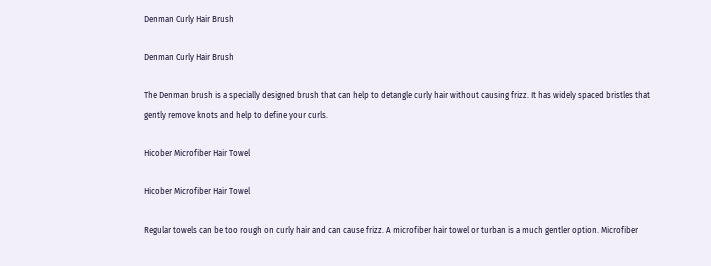Denman Curly Hair Brush

Denman Curly Hair Brush

The Denman brush is a specially designed brush that can help to detangle curly hair without causing frizz. It has widely spaced bristles that gently remove knots and help to define your curls.

Hicober Microfiber Hair Towel

Hicober Microfiber Hair Towel

Regular towels can be too rough on curly hair and can cause frizz. A microfiber hair towel or turban is a much gentler option. Microfiber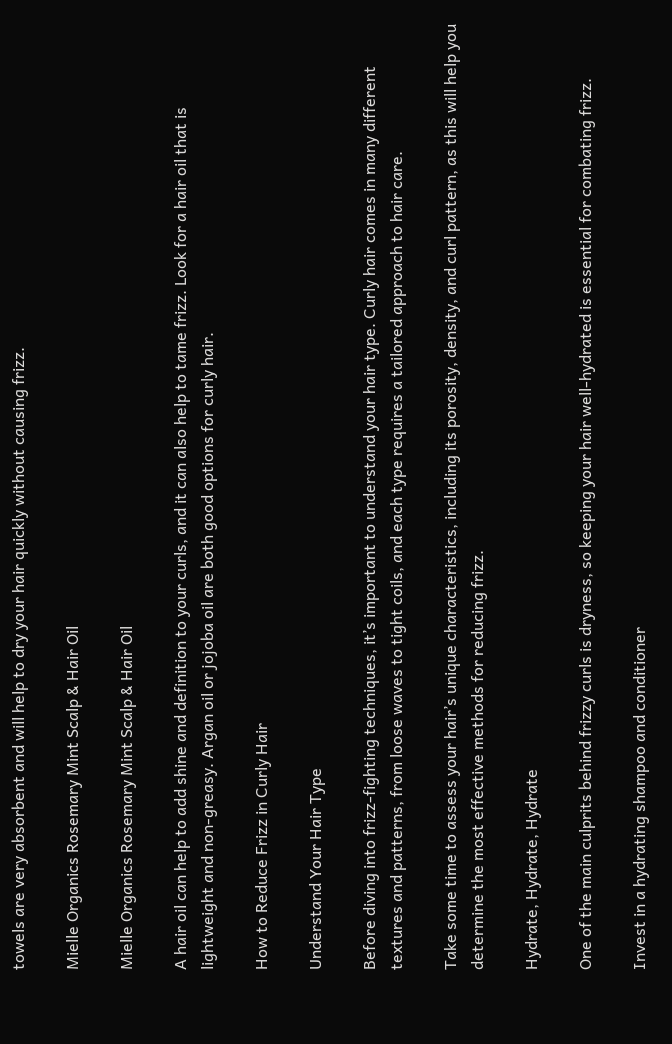towels are very absorbent and will help to dry your hair quickly without causing frizz.

Mielle Organics Rosemary Mint Scalp & Hair Oil

Mielle Organics Rosemary Mint Scalp & Hair Oil

A hair oil can help to add shine and definition to your curls, and it can also help to tame frizz. Look for a hair oil that is lightweight and non-greasy. Argan oil or jojoba oil are both good options for curly hair.

How to Reduce Frizz in Curly Hair

Understand Your Hair Type

Before diving into frizz-fighting techniques, it’s important to understand your hair type. Curly hair comes in many different textures and patterns, from loose waves to tight coils, and each type requires a tailored approach to hair care.

Take some time to assess your hair’s unique characteristics, including its porosity, density, and curl pattern, as this will help you determine the most effective methods for reducing frizz.

Hydrate, Hydrate, Hydrate

One of the main culprits behind frizzy curls is dryness, so keeping your hair well-hydrated is essential for combating frizz.

Invest in a hydrating shampoo and conditioner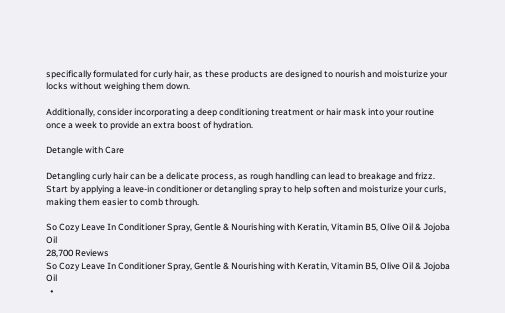specifically formulated for curly hair, as these products are designed to nourish and moisturize your locks without weighing them down.

Additionally, consider incorporating a deep conditioning treatment or hair mask into your routine once a week to provide an extra boost of hydration.

Detangle with Care

Detangling curly hair can be a delicate process, as rough handling can lead to breakage and frizz. Start by applying a leave-in conditioner or detangling spray to help soften and moisturize your curls, making them easier to comb through.

So Cozy Leave In Conditioner Spray, Gentle & Nourishing with Keratin, Vitamin B5, Olive Oil & Jojoba Oil
28,700 Reviews
So Cozy Leave In Conditioner Spray, Gentle & Nourishing with Keratin, Vitamin B5, Olive Oil & Jojoba Oil
  •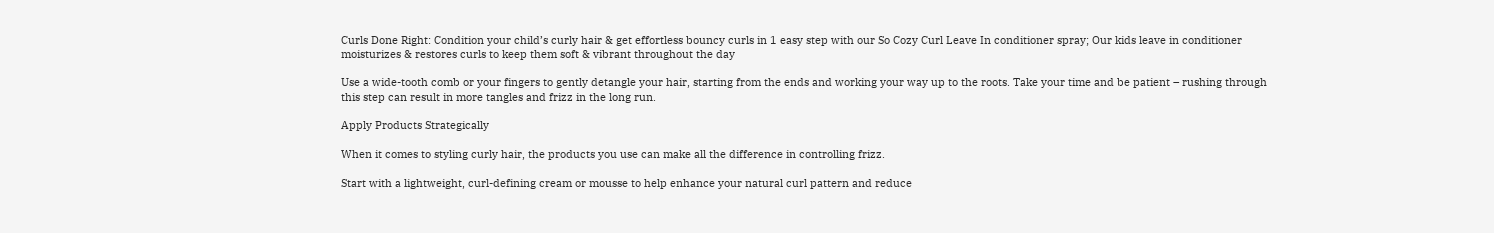Curls Done Right: Condition your child’s curly hair & get effortless bouncy curls in 1 easy step with our So Cozy Curl Leave In conditioner spray; Our kids leave in conditioner moisturizes & restores curls to keep them soft & vibrant throughout the day

Use a wide-tooth comb or your fingers to gently detangle your hair, starting from the ends and working your way up to the roots. Take your time and be patient – rushing through this step can result in more tangles and frizz in the long run.

Apply Products Strategically

When it comes to styling curly hair, the products you use can make all the difference in controlling frizz.

Start with a lightweight, curl-defining cream or mousse to help enhance your natural curl pattern and reduce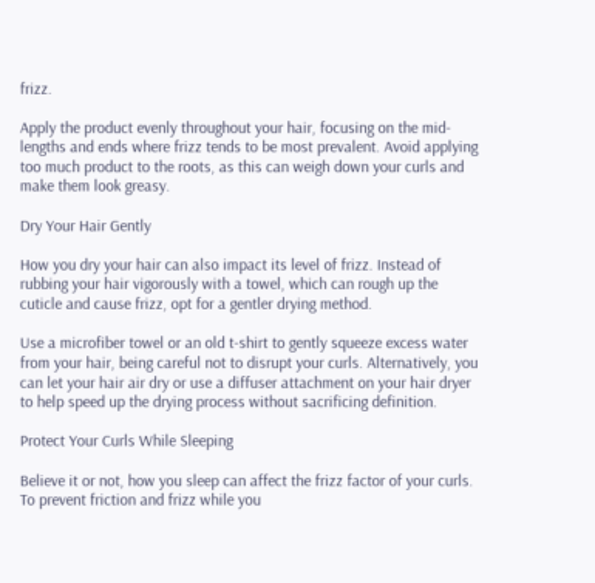frizz.

Apply the product evenly throughout your hair, focusing on the mid-lengths and ends where frizz tends to be most prevalent. Avoid applying too much product to the roots, as this can weigh down your curls and make them look greasy.

Dry Your Hair Gently

How you dry your hair can also impact its level of frizz. Instead of rubbing your hair vigorously with a towel, which can rough up the cuticle and cause frizz, opt for a gentler drying method.

Use a microfiber towel or an old t-shirt to gently squeeze excess water from your hair, being careful not to disrupt your curls. Alternatively, you can let your hair air dry or use a diffuser attachment on your hair dryer to help speed up the drying process without sacrificing definition.

Protect Your Curls While Sleeping

Believe it or not, how you sleep can affect the frizz factor of your curls. To prevent friction and frizz while you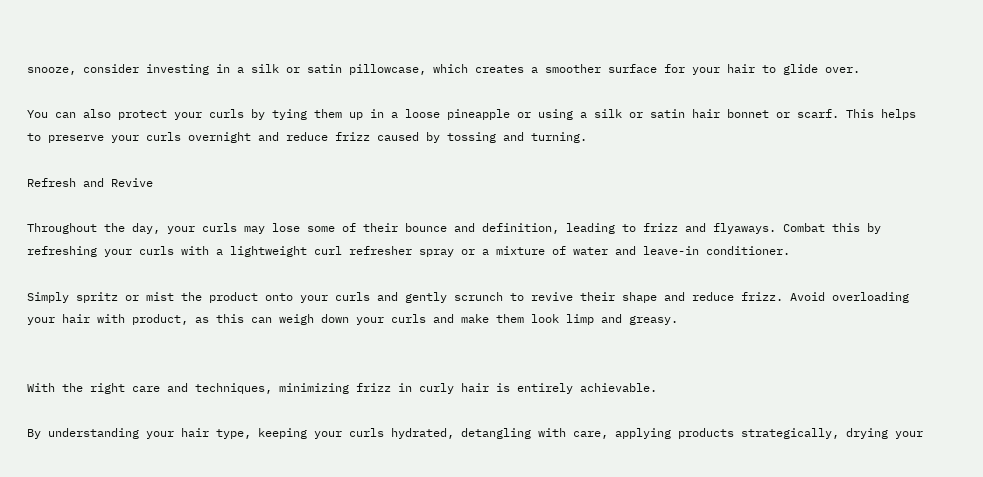snooze, consider investing in a silk or satin pillowcase, which creates a smoother surface for your hair to glide over.

You can also protect your curls by tying them up in a loose pineapple or using a silk or satin hair bonnet or scarf. This helps to preserve your curls overnight and reduce frizz caused by tossing and turning.

Refresh and Revive

Throughout the day, your curls may lose some of their bounce and definition, leading to frizz and flyaways. Combat this by refreshing your curls with a lightweight curl refresher spray or a mixture of water and leave-in conditioner.

Simply spritz or mist the product onto your curls and gently scrunch to revive their shape and reduce frizz. Avoid overloading your hair with product, as this can weigh down your curls and make them look limp and greasy.


With the right care and techniques, minimizing frizz in curly hair is entirely achievable.

By understanding your hair type, keeping your curls hydrated, detangling with care, applying products strategically, drying your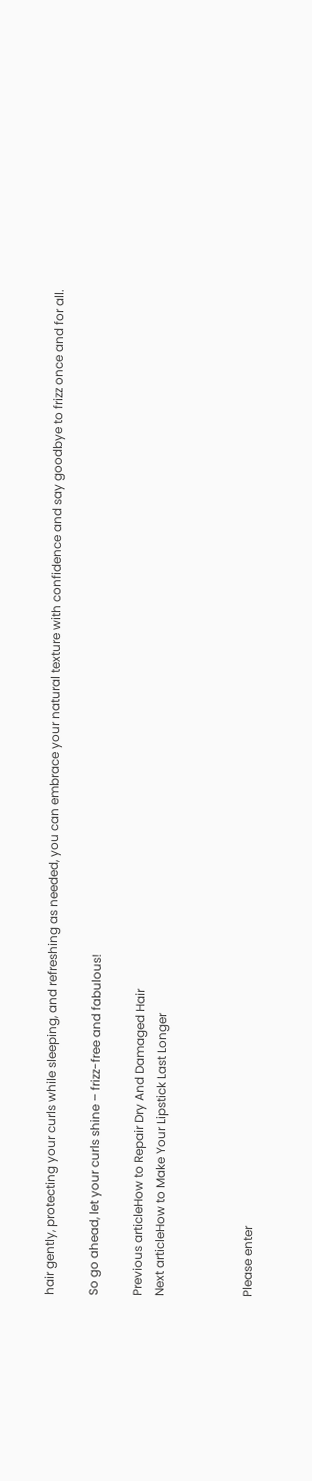hair gently, protecting your curls while sleeping, and refreshing as needed, you can embrace your natural texture with confidence and say goodbye to frizz once and for all.

So go ahead, let your curls shine – frizz-free and fabulous!

Previous articleHow to Repair Dry And Damaged Hair
Next articleHow to Make Your Lipstick Last Longer



Please enter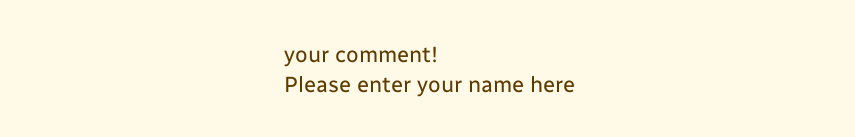your comment!
Please enter your name here